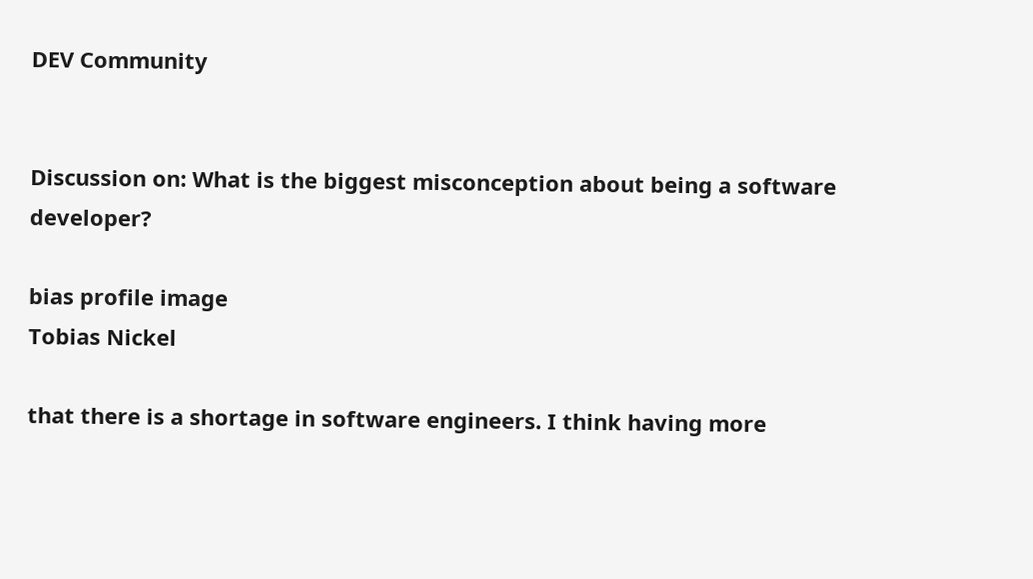DEV Community


Discussion on: What is the biggest misconception about being a software developer?

bias profile image
Tobias Nickel

that there is a shortage in software engineers. I think having more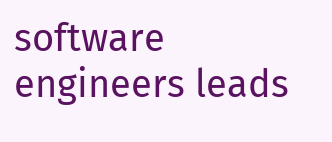software engineers leads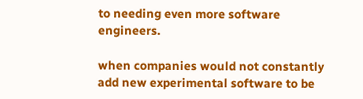to needing even more software engineers.

when companies would not constantly add new experimental software to be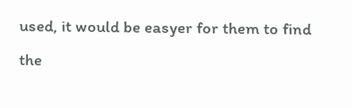used, it would be easyer for them to find the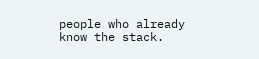people who already know the stack.